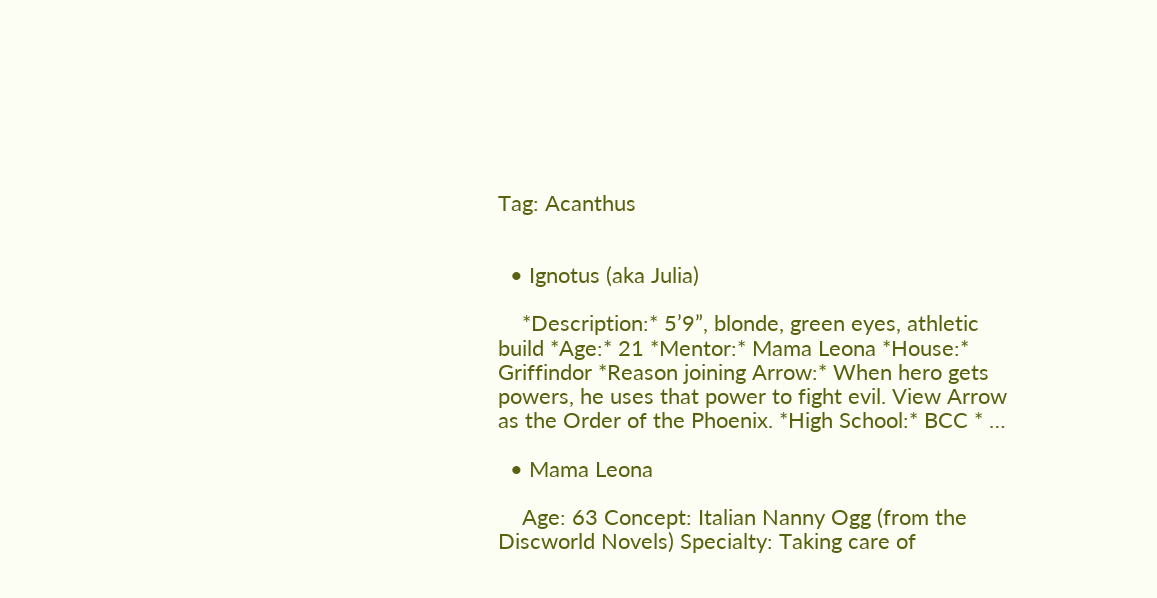Tag: Acanthus


  • Ignotus (aka Julia)

    *Description:* 5’9”, blonde, green eyes, athletic build *Age:* 21 *Mentor:* Mama Leona *House:* Griffindor *Reason joining Arrow:* When hero gets powers, he uses that power to fight evil. View Arrow as the Order of the Phoenix. *High School:* BCC * …

  • Mama Leona

    Age: 63 Concept: Italian Nanny Ogg (from the Discworld Novels) Specialty: Taking care of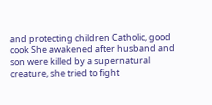and protecting children Catholic, good cook She awakened after husband and son were killed by a supernatural creature, she tried to fight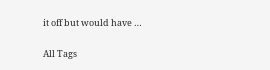it off but would have …

All Tags